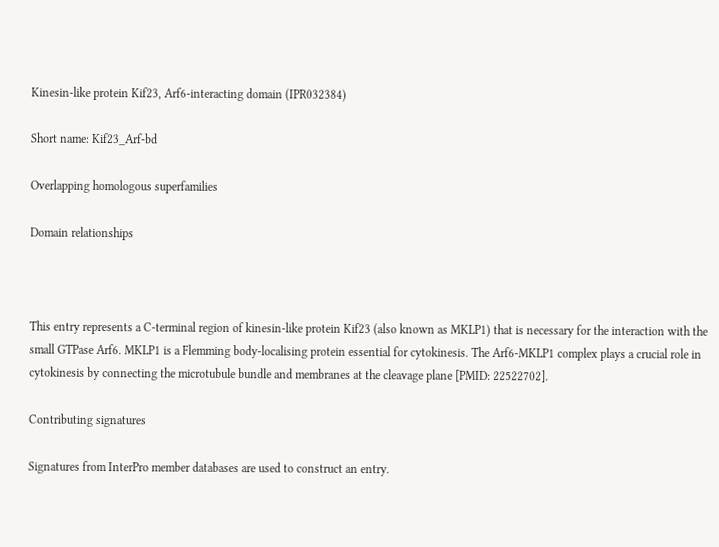Kinesin-like protein Kif23, Arf6-interacting domain (IPR032384)

Short name: Kif23_Arf-bd

Overlapping homologous superfamilies

Domain relationships



This entry represents a C-terminal region of kinesin-like protein Kif23 (also known as MKLP1) that is necessary for the interaction with the small GTPase Arf6. MKLP1 is a Flemming body-localising protein essential for cytokinesis. The Arf6-MKLP1 complex plays a crucial role in cytokinesis by connecting the microtubule bundle and membranes at the cleavage plane [PMID: 22522702].

Contributing signatures

Signatures from InterPro member databases are used to construct an entry.